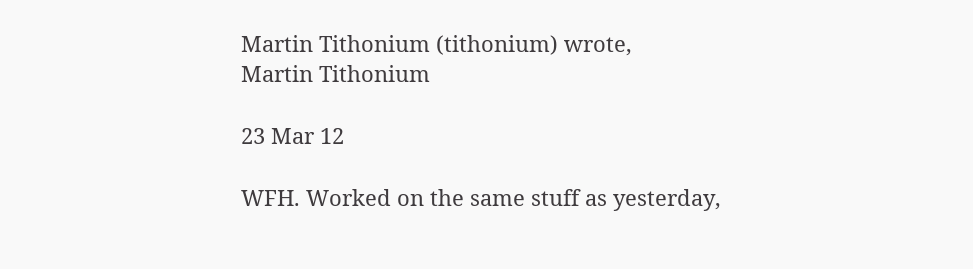Martin Tithonium (tithonium) wrote,
Martin Tithonium

23 Mar 12

WFH. Worked on the same stuff as yesterday,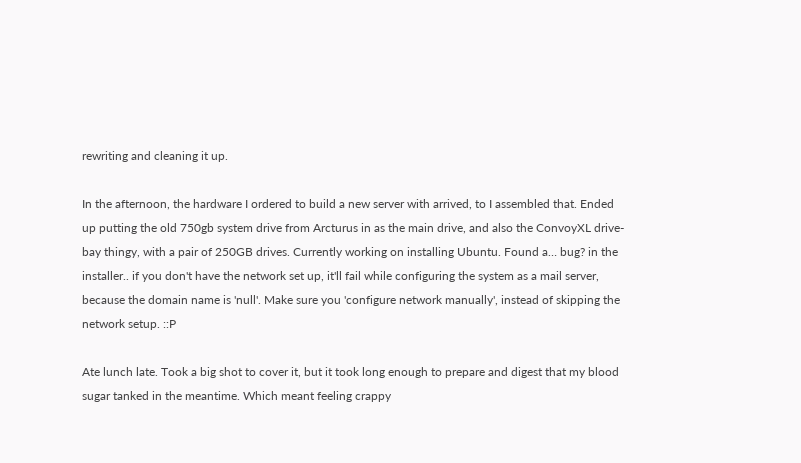rewriting and cleaning it up.

In the afternoon, the hardware I ordered to build a new server with arrived, to I assembled that. Ended up putting the old 750gb system drive from Arcturus in as the main drive, and also the ConvoyXL drive-bay thingy, with a pair of 250GB drives. Currently working on installing Ubuntu. Found a… bug? in the installer.. if you don't have the network set up, it'll fail while configuring the system as a mail server, because the domain name is 'null'. Make sure you 'configure network manually', instead of skipping the network setup. ::P

Ate lunch late. Took a big shot to cover it, but it took long enough to prepare and digest that my blood sugar tanked in the meantime. Which meant feeling crappy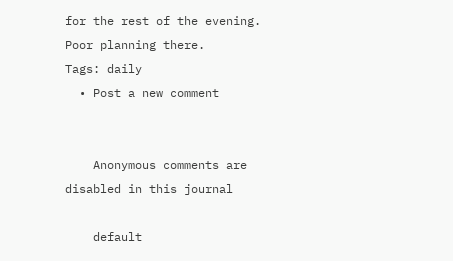for the rest of the evening. Poor planning there.
Tags: daily
  • Post a new comment


    Anonymous comments are disabled in this journal

    default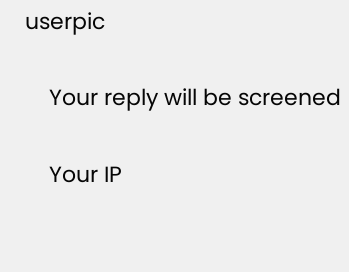userpic

    Your reply will be screened

    Your IP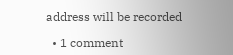address will be recorded

  • 1 comment